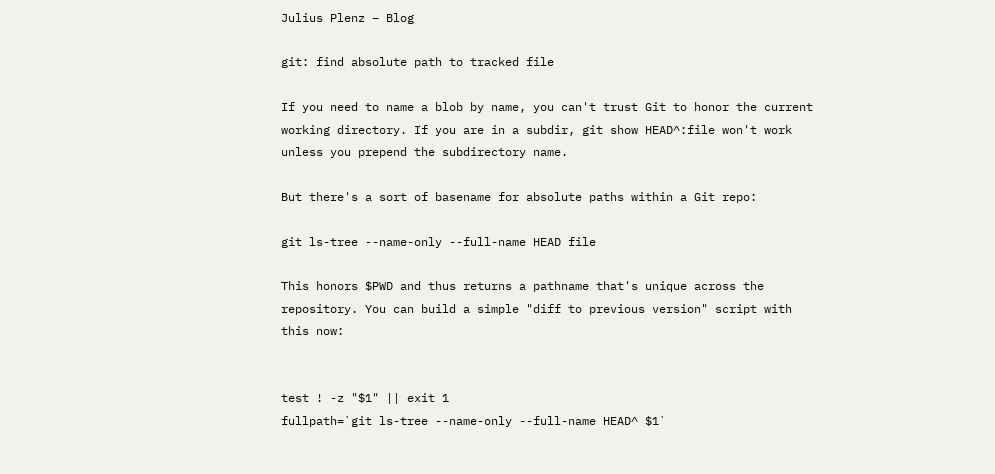Julius Plenz – Blog

git: find absolute path to tracked file

If you need to name a blob by name, you can't trust Git to honor the current working directory. If you are in a subdir, git show HEAD^:file won't work unless you prepend the subdirectory name.

But there's a sort of basename for absolute paths within a Git repo:

git ls-tree --name-only --full-name HEAD file

This honors $PWD and thus returns a pathname that's unique across the repository. You can build a simple "diff to previous version" script with this now:


test ! -z "$1" || exit 1
fullpath=`git ls-tree --name-only --full-name HEAD^ $1`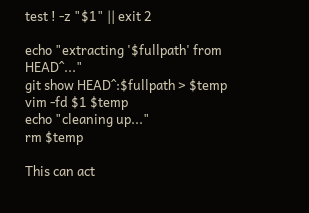test ! -z "$1" || exit 2

echo "extracting '$fullpath' from HEAD^..."
git show HEAD^:$fullpath > $temp
vim -fd $1 $temp
echo "cleaning up..."
rm $temp

This can act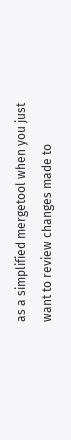as a simplified mergetool when you just want to review changes made to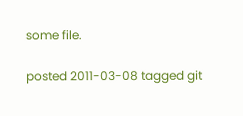some file.

posted 2011-03-08 tagged git